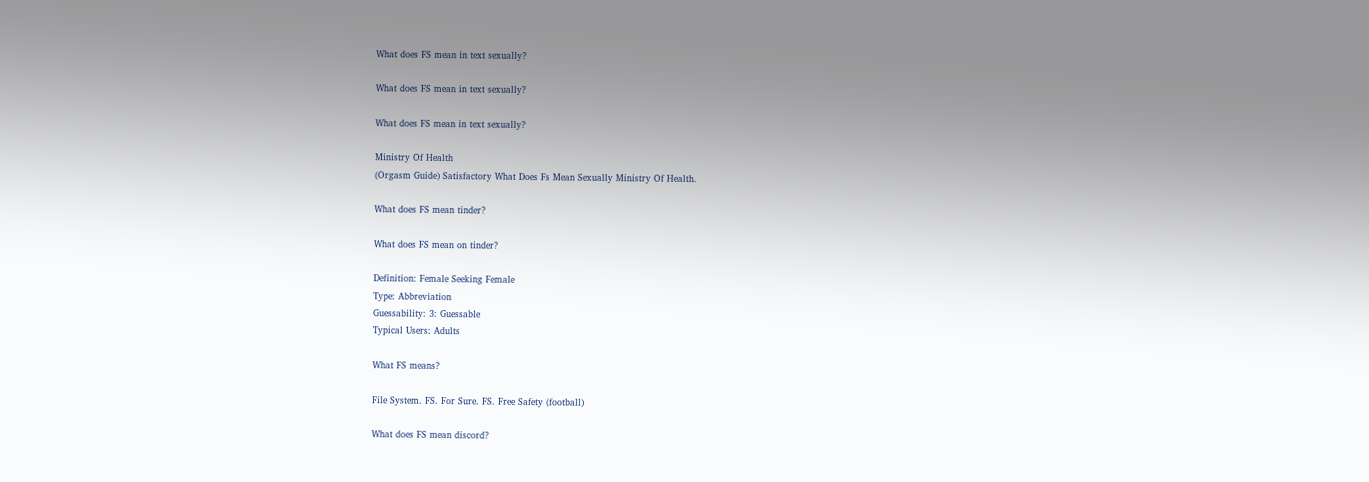What does FS mean in text sexually?

What does FS mean in text sexually?

What does FS mean in text sexually?

Ministry Of Health
(Orgasm Guide) Satisfactory What Does Fs Mean Sexually Ministry Of Health.

What does FS mean tinder?

What does FS mean on tinder?

Definition: Female Seeking Female
Type: Abbreviation
Guessability: 3: Guessable
Typical Users: Adults

What FS means?

File System. FS. For Sure. FS. Free Safety (football)

What does FS mean discord?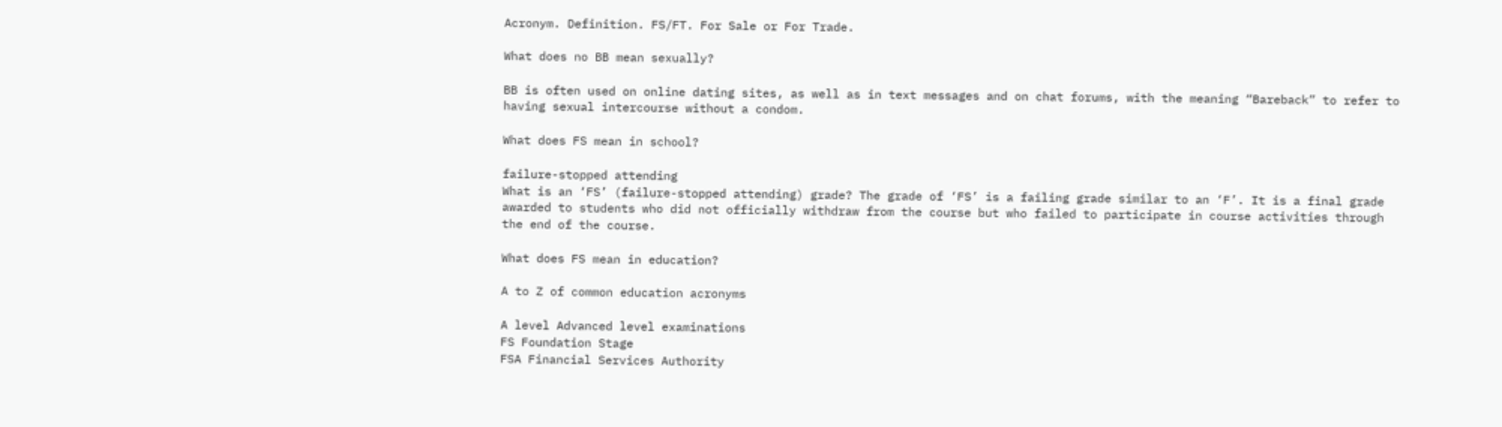Acronym. Definition. FS/FT. For Sale or For Trade.

What does no BB mean sexually?

BB is often used on online dating sites, as well as in text messages and on chat forums, with the meaning “Bareback” to refer to having sexual intercourse without a condom.

What does FS mean in school?

failure-stopped attending
What is an ‘FS’ (failure-stopped attending) grade? The grade of ‘FS’ is a failing grade similar to an ‘F’. It is a final grade awarded to students who did not officially withdraw from the course but who failed to participate in course activities through the end of the course.

What does FS mean in education?

A to Z of common education acronyms

A level Advanced level examinations
FS Foundation Stage
FSA Financial Services Authority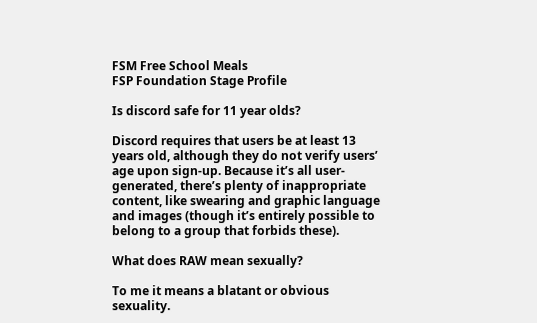FSM Free School Meals
FSP Foundation Stage Profile

Is discord safe for 11 year olds?

Discord requires that users be at least 13 years old, although they do not verify users’ age upon sign-up. Because it’s all user-generated, there’s plenty of inappropriate content, like swearing and graphic language and images (though it’s entirely possible to belong to a group that forbids these).

What does RAW mean sexually?

To me it means a blatant or obvious sexuality.